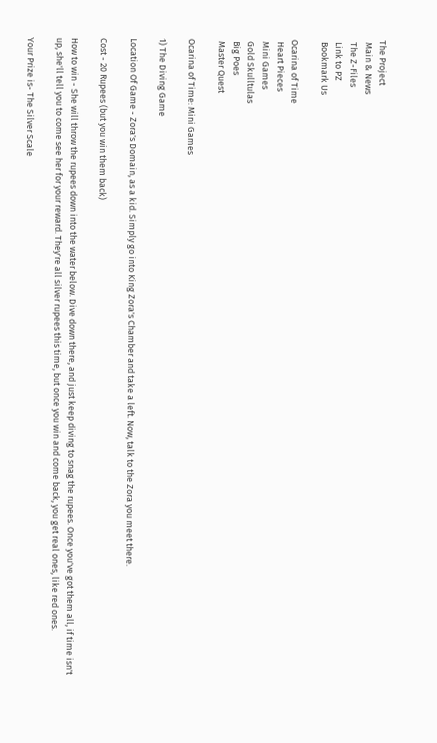The Project
 Main & News
 The Z-Files
 Link to PZ
 Bookmark Us

Ocarina of Time
 Heart Pieces
 Mini Games
 Gold Skulltulas
 Big Poes
 Master Quest

Ocarina of Time: Mini Games

1) The Diving Game

Location Of Game - Zora's Domain, as a kid. Simply go into King Zora's Chamber and take a left. Now, talk to the Zora you meet there.

Cost - 20 Rupees (but you win them back)

How to win - She will throw the rupees down into the water below. Dive down there, and just keep diving to snag the rupees. Once you've got them all, if time isn't up, she'll tell you to come see her for your reward. They're all silver rupees this time, but once you win and come back, you get real ones, like red ones.

Your Prize is- The Silver Scale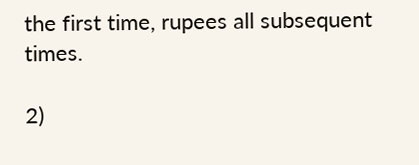the first time, rupees all subsequent times.

2)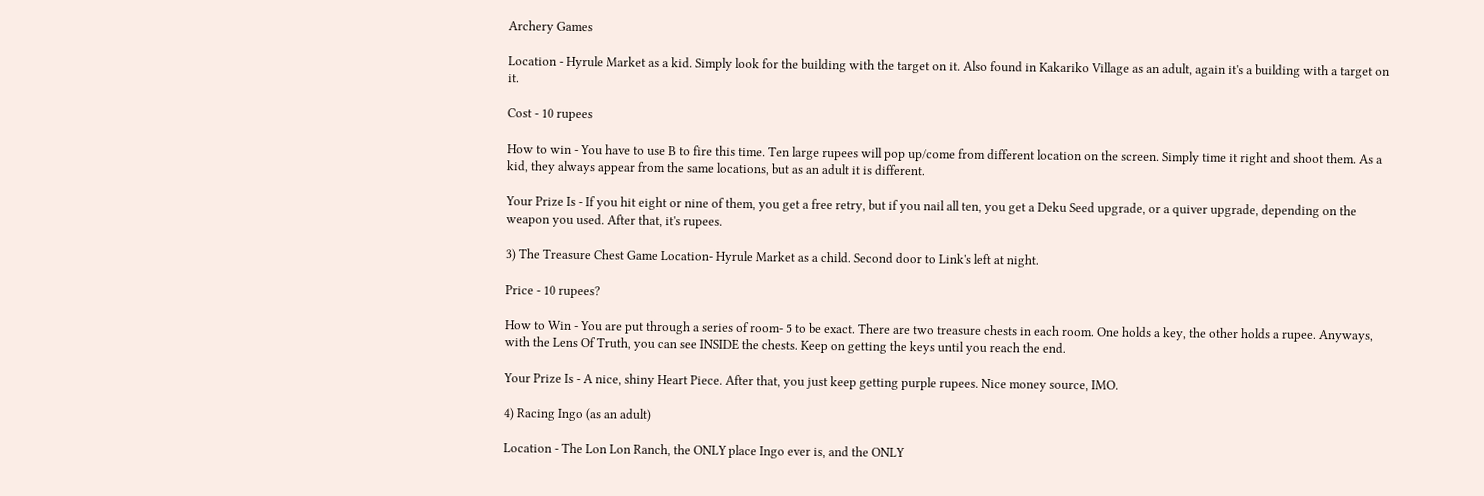Archery Games

Location - Hyrule Market as a kid. Simply look for the building with the target on it. Also found in Kakariko Village as an adult, again it's a building with a target on it.

Cost - 10 rupees

How to win - You have to use B to fire this time. Ten large rupees will pop up/come from different location on the screen. Simply time it right and shoot them. As a kid, they always appear from the same locations, but as an adult it is different.

Your Prize Is - If you hit eight or nine of them, you get a free retry, but if you nail all ten, you get a Deku Seed upgrade, or a quiver upgrade, depending on the weapon you used. After that, it's rupees.

3) The Treasure Chest Game Location- Hyrule Market as a child. Second door to Link's left at night.

Price - 10 rupees?

How to Win - You are put through a series of room- 5 to be exact. There are two treasure chests in each room. One holds a key, the other holds a rupee. Anyways, with the Lens Of Truth, you can see INSIDE the chests. Keep on getting the keys until you reach the end.

Your Prize Is - A nice, shiny Heart Piece. After that, you just keep getting purple rupees. Nice money source, IMO.

4) Racing Ingo (as an adult)

Location - The Lon Lon Ranch, the ONLY place Ingo ever is, and the ONLY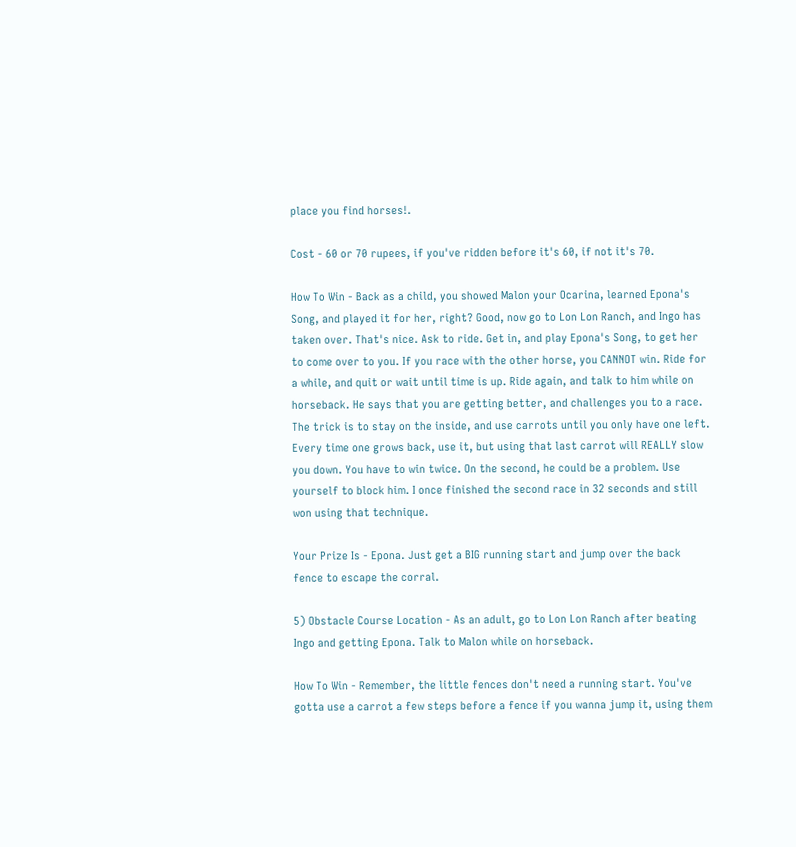place you find horses!.

Cost - 60 or 70 rupees, if you've ridden before it's 60, if not it's 70.

How To Win - Back as a child, you showed Malon your Ocarina, learned Epona's Song, and played it for her, right? Good, now go to Lon Lon Ranch, and Ingo has taken over. That's nice. Ask to ride. Get in, and play Epona's Song, to get her to come over to you. If you race with the other horse, you CANNOT win. Ride for a while, and quit or wait until time is up. Ride again, and talk to him while on horseback. He says that you are getting better, and challenges you to a race. The trick is to stay on the inside, and use carrots until you only have one left. Every time one grows back, use it, but using that last carrot will REALLY slow you down. You have to win twice. On the second, he could be a problem. Use yourself to block him. I once finished the second race in 32 seconds and still won using that technique.

Your Prize Is - Epona. Just get a BIG running start and jump over the back fence to escape the corral.

5) Obstacle Course Location - As an adult, go to Lon Lon Ranch after beating Ingo and getting Epona. Talk to Malon while on horseback.

How To Win - Remember, the little fences don't need a running start. You've gotta use a carrot a few steps before a fence if you wanna jump it, using them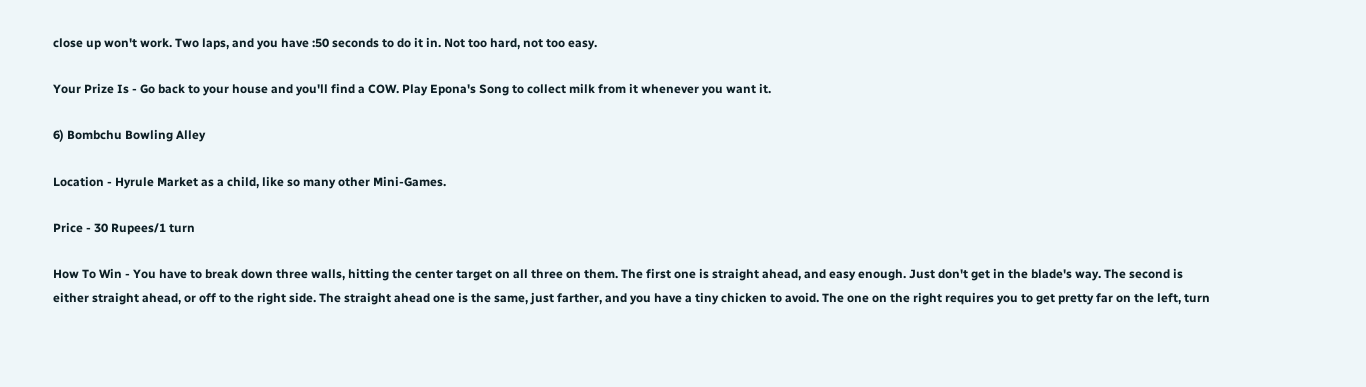close up won't work. Two laps, and you have :50 seconds to do it in. Not too hard, not too easy.

Your Prize Is - Go back to your house and you'll find a COW. Play Epona's Song to collect milk from it whenever you want it.

6) Bombchu Bowling Alley

Location - Hyrule Market as a child, like so many other Mini-Games.

Price - 30 Rupees/1 turn

How To Win - You have to break down three walls, hitting the center target on all three on them. The first one is straight ahead, and easy enough. Just don't get in the blade's way. The second is either straight ahead, or off to the right side. The straight ahead one is the same, just farther, and you have a tiny chicken to avoid. The one on the right requires you to get pretty far on the left, turn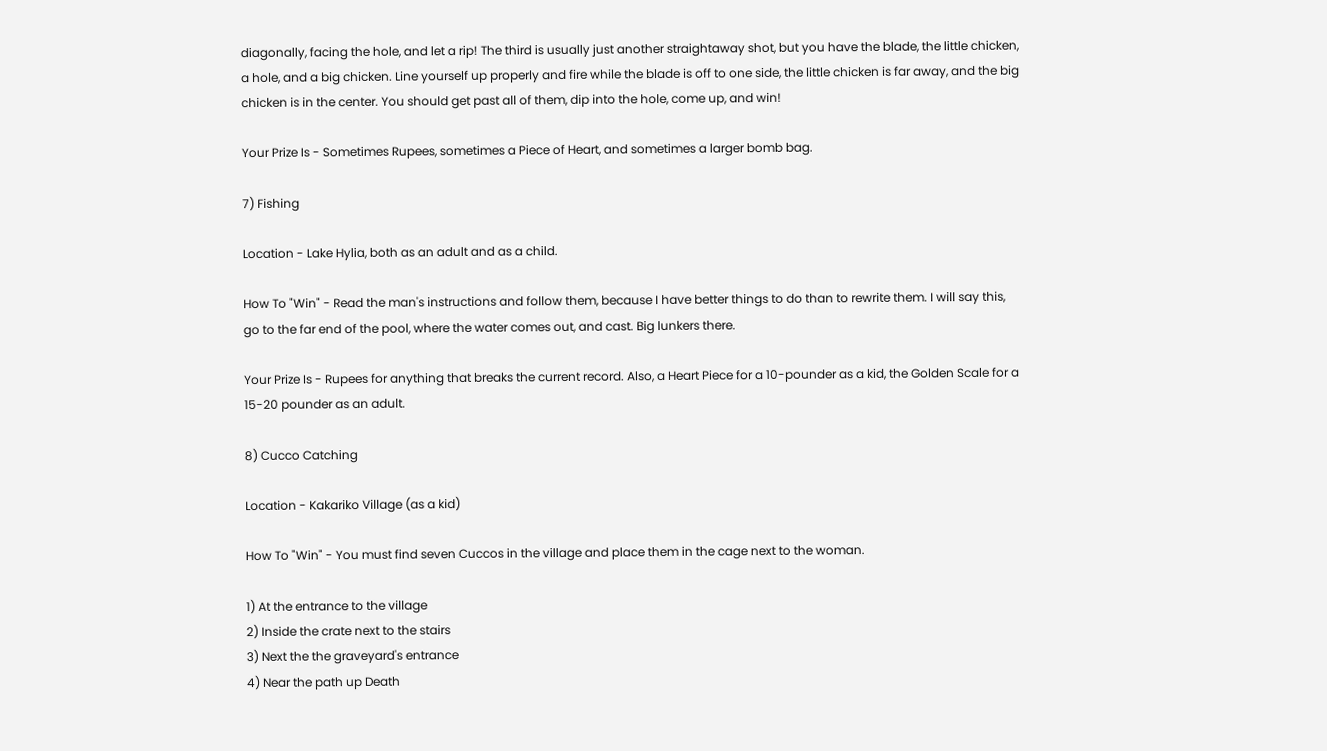diagonally, facing the hole, and let a rip! The third is usually just another straightaway shot, but you have the blade, the little chicken, a hole, and a big chicken. Line yourself up properly and fire while the blade is off to one side, the little chicken is far away, and the big chicken is in the center. You should get past all of them, dip into the hole, come up, and win!

Your Prize Is - Sometimes Rupees, sometimes a Piece of Heart, and sometimes a larger bomb bag.

7) Fishing

Location - Lake Hylia, both as an adult and as a child.

How To "Win" - Read the man's instructions and follow them, because I have better things to do than to rewrite them. I will say this, go to the far end of the pool, where the water comes out, and cast. Big lunkers there.

Your Prize Is - Rupees for anything that breaks the current record. Also, a Heart Piece for a 10-pounder as a kid, the Golden Scale for a 15-20 pounder as an adult.

8) Cucco Catching

Location - Kakariko Village (as a kid)

How To "Win" - You must find seven Cuccos in the village and place them in the cage next to the woman.

1) At the entrance to the village
2) Inside the crate next to the stairs
3) Next the the graveyard's entrance
4) Near the path up Death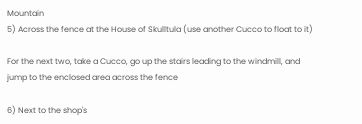Mountain
5) Across the fence at the House of Skulltula (use another Cucco to float to it)

For the next two, take a Cucco, go up the stairs leading to the windmill, and jump to the enclosed area across the fence

6) Next to the shop's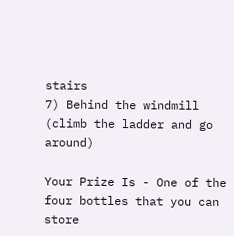stairs
7) Behind the windmill (climb the ladder and go around)

Your Prize Is - One of the four bottles that you can store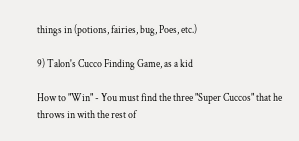things in (potions, fairies, bug, Poes, etc.)

9) Talon's Cucco Finding Game, as a kid

How to "Win" - You must find the three "Super Cuccos" that he throws in with the rest of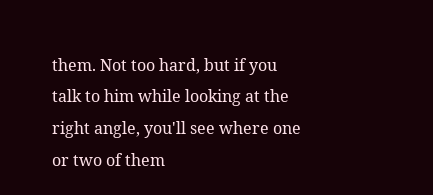them. Not too hard, but if you talk to him while looking at the right angle, you'll see where one or two of them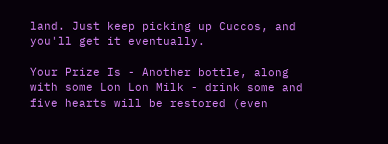land. Just keep picking up Cuccos, and you'll get it eventually.

Your Prize Is - Another bottle, along with some Lon Lon Milk - drink some and five hearts will be restored (even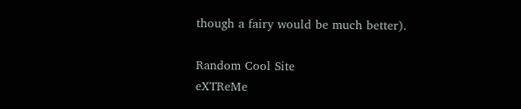though a fairy would be much better).

Random Cool Site
eXTReMe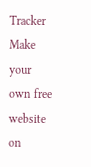Tracker
Make your own free website on